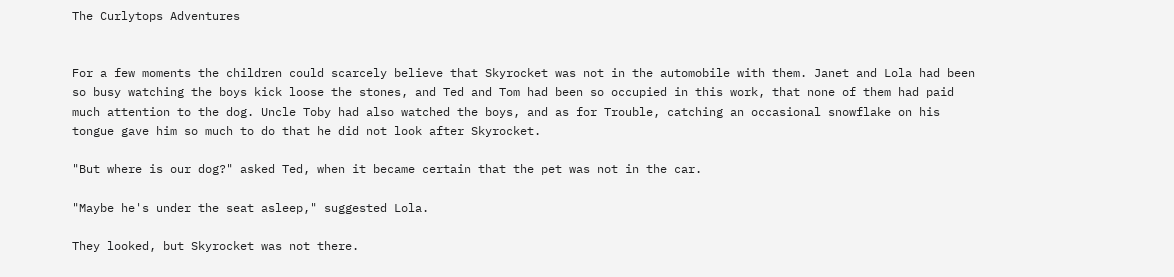The Curlytops Adventures


For a few moments the children could scarcely believe that Skyrocket was not in the automobile with them. Janet and Lola had been so busy watching the boys kick loose the stones, and Ted and Tom had been so occupied in this work, that none of them had paid much attention to the dog. Uncle Toby had also watched the boys, and as for Trouble, catching an occasional snowflake on his tongue gave him so much to do that he did not look after Skyrocket.

"But where is our dog?" asked Ted, when it became certain that the pet was not in the car.

"Maybe he's under the seat asleep," suggested Lola.

They looked, but Skyrocket was not there.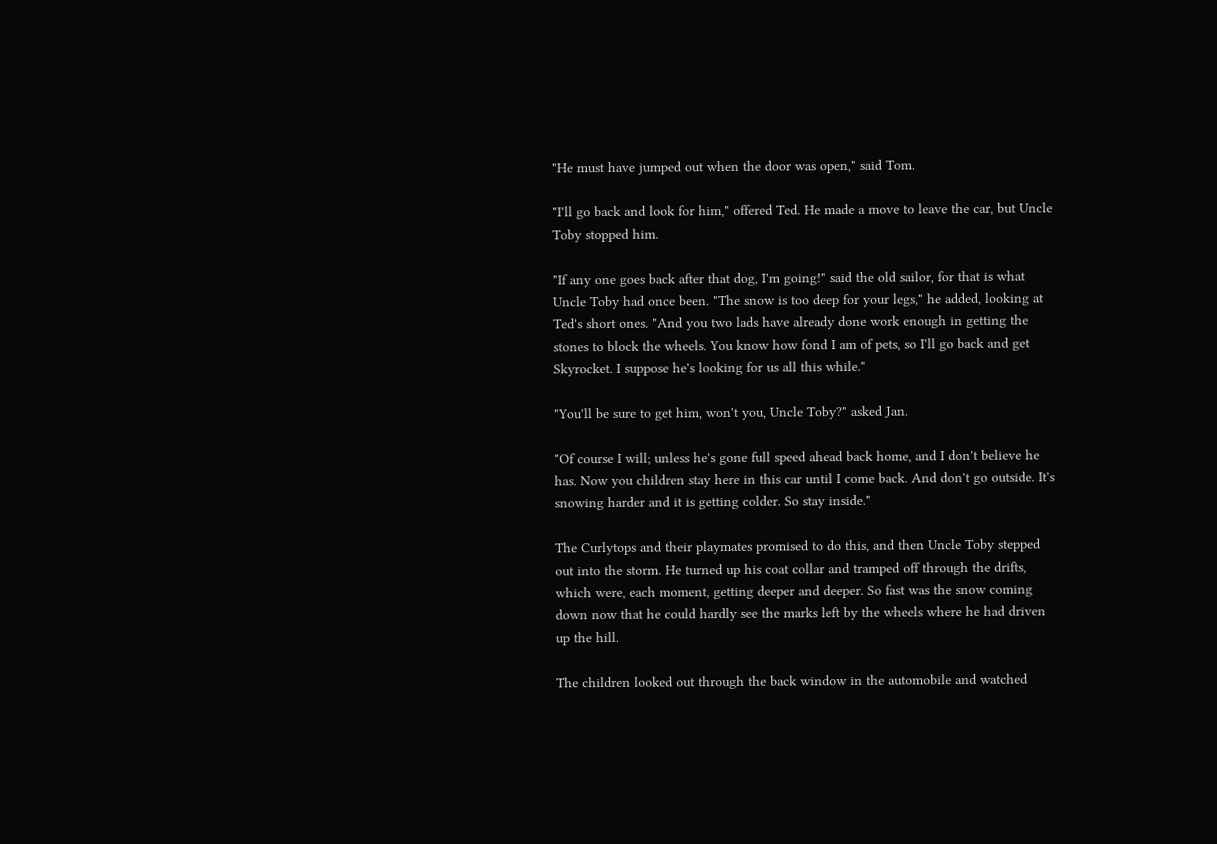"He must have jumped out when the door was open," said Tom.

"I'll go back and look for him," offered Ted. He made a move to leave the car, but Uncle Toby stopped him.

"If any one goes back after that dog, I'm going!" said the old sailor, for that is what Uncle Toby had once been. "The snow is too deep for your legs," he added, looking at Ted's short ones. "And you two lads have already done work enough in getting the stones to block the wheels. You know how fond I am of pets, so I'll go back and get Skyrocket. I suppose he's looking for us all this while."

"You'll be sure to get him, won't you, Uncle Toby?" asked Jan.

"Of course I will; unless he's gone full speed ahead back home, and I don't believe he has. Now you children stay here in this car until I come back. And don't go outside. It's snowing harder and it is getting colder. So stay inside."

The Curlytops and their playmates promised to do this, and then Uncle Toby stepped out into the storm. He turned up his coat collar and tramped off through the drifts, which were, each moment, getting deeper and deeper. So fast was the snow coming down now that he could hardly see the marks left by the wheels where he had driven up the hill.

The children looked out through the back window in the automobile and watched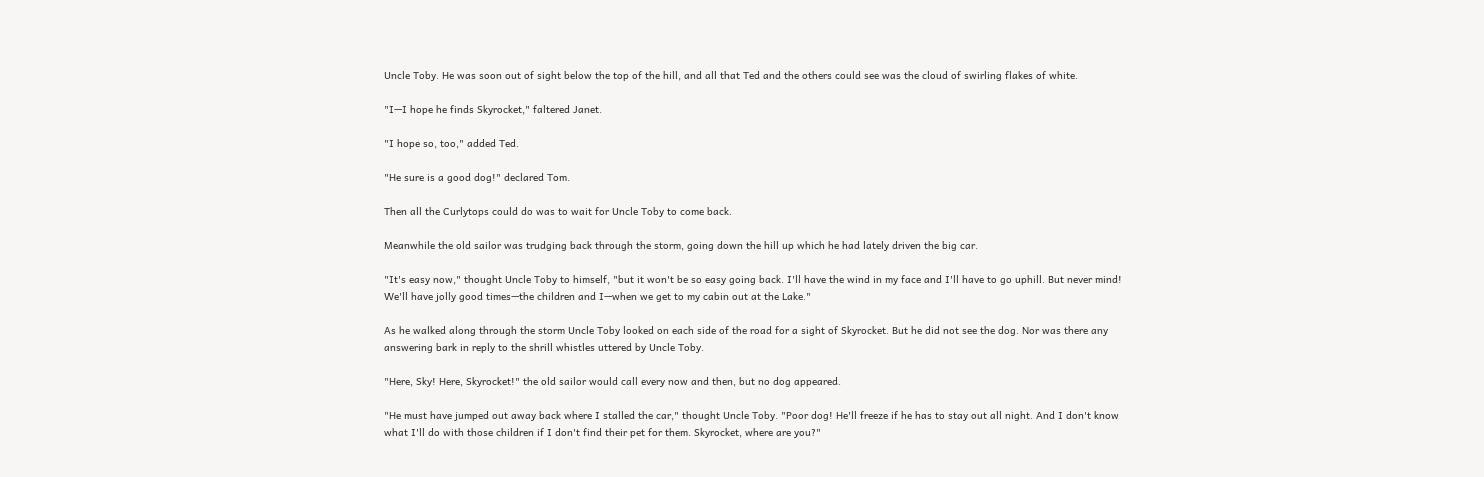Uncle Toby. He was soon out of sight below the top of the hill, and all that Ted and the others could see was the cloud of swirling flakes of white.

"I—I hope he finds Skyrocket," faltered Janet.

"I hope so, too," added Ted.

"He sure is a good dog!" declared Tom.

Then all the Curlytops could do was to wait for Uncle Toby to come back.

Meanwhile the old sailor was trudging back through the storm, going down the hill up which he had lately driven the big car.

"It's easy now," thought Uncle Toby to himself, "but it won't be so easy going back. I'll have the wind in my face and I'll have to go uphill. But never mind! We'll have jolly good times—the children and I—when we get to my cabin out at the Lake."

As he walked along through the storm Uncle Toby looked on each side of the road for a sight of Skyrocket. But he did not see the dog. Nor was there any answering bark in reply to the shrill whistles uttered by Uncle Toby.

"Here, Sky! Here, Skyrocket!" the old sailor would call every now and then, but no dog appeared.

"He must have jumped out away back where I stalled the car," thought Uncle Toby. "Poor dog! He'll freeze if he has to stay out all night. And I don't know what I'll do with those children if I don't find their pet for them. Skyrocket, where are you?"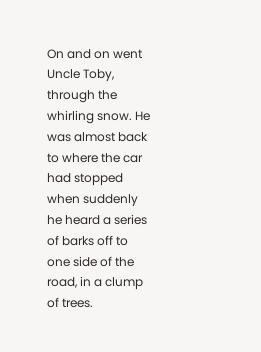On and on went Uncle Toby, through the whirling snow. He was almost back to where the car had stopped when suddenly he heard a series of barks off to one side of the road, in a clump of trees.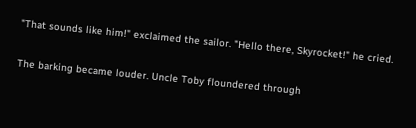"That sounds like him!" exclaimed the sailor. "Hello there, Skyrocket!" he cried.

The barking became louder. Uncle Toby floundered through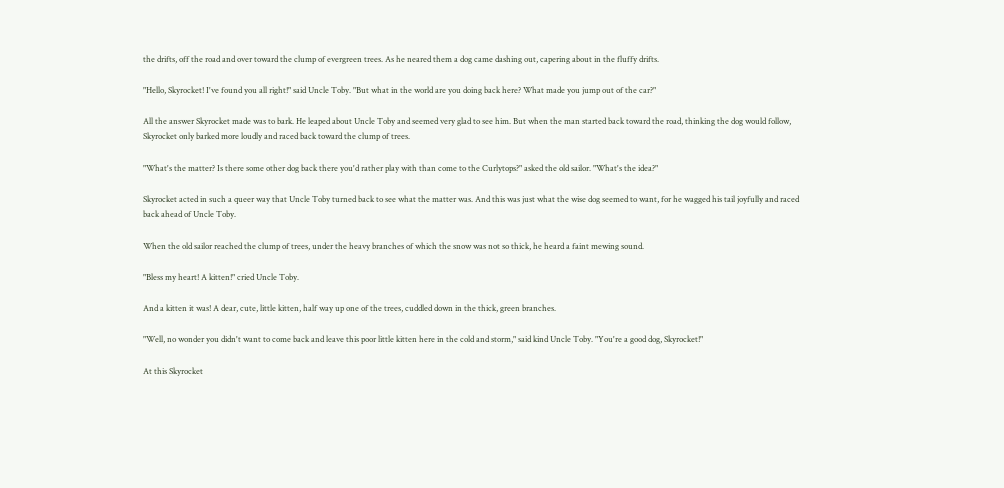the drifts, off the road and over toward the clump of evergreen trees. As he neared them a dog came dashing out, capering about in the fluffy drifts.

"Hello, Skyrocket! I've found you all right!" said Uncle Toby. "But what in the world are you doing back here? What made you jump out of the car?"

All the answer Skyrocket made was to bark. He leaped about Uncle Toby and seemed very glad to see him. But when the man started back toward the road, thinking the dog would follow, Skyrocket only barked more loudly and raced back toward the clump of trees.

"What's the matter? Is there some other dog back there you'd rather play with than come to the Curlytops?" asked the old sailor. "What's the idea?"

Skyrocket acted in such a queer way that Uncle Toby turned back to see what the matter was. And this was just what the wise dog seemed to want, for he wagged his tail joyfully and raced back ahead of Uncle Toby.

When the old sailor reached the clump of trees, under the heavy branches of which the snow was not so thick, he heard a faint mewing sound.

"Bless my heart! A kitten!" cried Uncle Toby.

And a kitten it was! A dear, cute, little kitten, half way up one of the trees, cuddled down in the thick, green branches.

"Well, no wonder you didn't want to come back and leave this poor little kitten here in the cold and storm," said kind Uncle Toby. "You're a good dog, Skyrocket!"

At this Skyrocket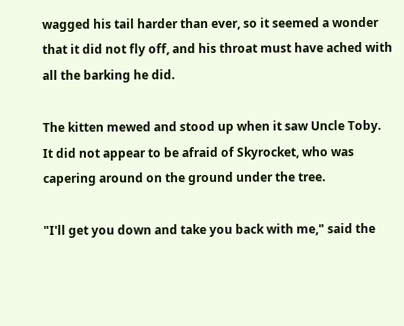wagged his tail harder than ever, so it seemed a wonder that it did not fly off, and his throat must have ached with all the barking he did.

The kitten mewed and stood up when it saw Uncle Toby. It did not appear to be afraid of Skyrocket, who was capering around on the ground under the tree.

"I'll get you down and take you back with me," said the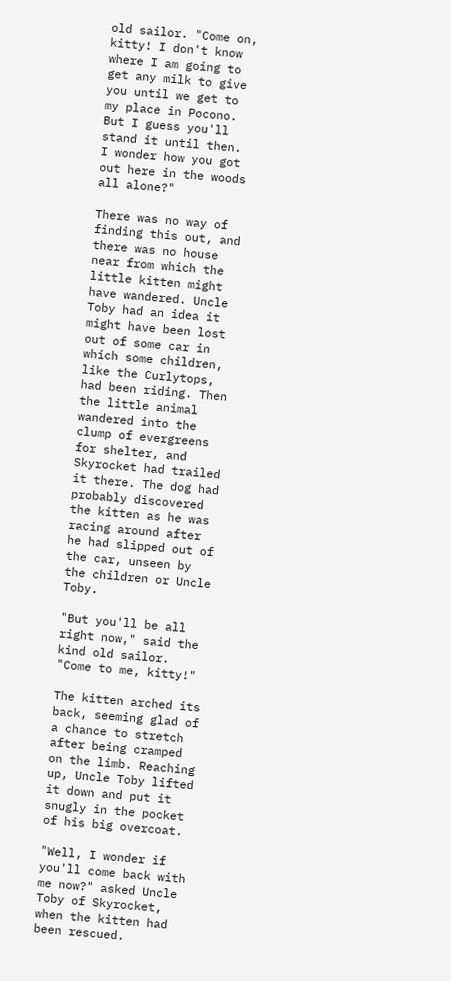old sailor. "Come on, kitty! I don't know where I am going to get any milk to give you until we get to my place in Pocono. But I guess you'll stand it until then. I wonder how you got out here in the woods all alone?"

There was no way of finding this out, and there was no house near from which the little kitten might have wandered. Uncle Toby had an idea it might have been lost out of some car in which some children, like the Curlytops, had been riding. Then the little animal wandered into the clump of evergreens for shelter, and Skyrocket had trailed it there. The dog had probably discovered the kitten as he was racing around after he had slipped out of the car, unseen by the children or Uncle Toby.

"But you'll be all right now," said the kind old sailor. "Come to me, kitty!"

The kitten arched its back, seeming glad of a chance to stretch after being cramped on the limb. Reaching up, Uncle Toby lifted it down and put it snugly in the pocket of his big overcoat.

"Well, I wonder if you'll come back with me now?" asked Uncle Toby of Skyrocket, when the kitten had been rescued.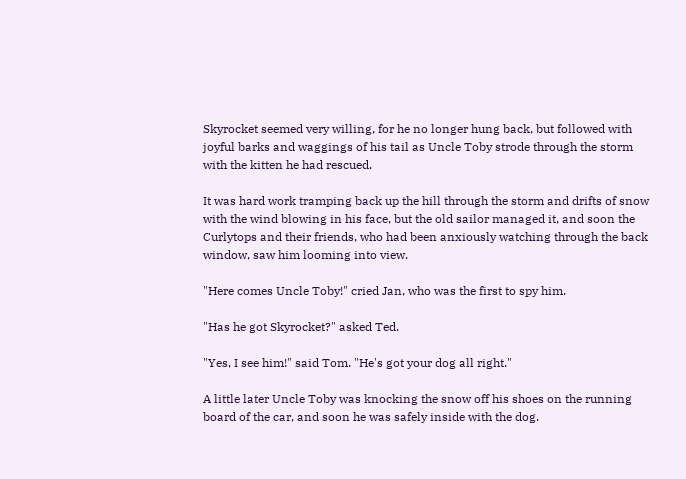Skyrocket seemed very willing, for he no longer hung back, but followed with joyful barks and waggings of his tail as Uncle Toby strode through the storm with the kitten he had rescued.

It was hard work tramping back up the hill through the storm and drifts of snow with the wind blowing in his face, but the old sailor managed it, and soon the Curlytops and their friends, who had been anxiously watching through the back window, saw him looming into view.

"Here comes Uncle Toby!" cried Jan, who was the first to spy him.

"Has he got Skyrocket?" asked Ted.

"Yes, I see him!" said Tom. "He's got your dog all right."

A little later Uncle Toby was knocking the snow off his shoes on the running board of the car, and soon he was safely inside with the dog.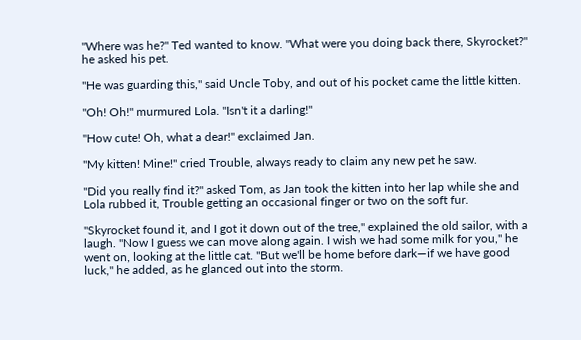"Where was he?" Ted wanted to know. "What were you doing back there, Skyrocket?" he asked his pet.

"He was guarding this," said Uncle Toby, and out of his pocket came the little kitten.

"Oh! Oh!" murmured Lola. "Isn't it a darling!"

"How cute! Oh, what a dear!" exclaimed Jan.

"My kitten! Mine!" cried Trouble, always ready to claim any new pet he saw.

"Did you really find it?" asked Tom, as Jan took the kitten into her lap while she and Lola rubbed it, Trouble getting an occasional finger or two on the soft fur.

"Skyrocket found it, and I got it down out of the tree," explained the old sailor, with a laugh. "Now I guess we can move along again. I wish we had some milk for you," he went on, looking at the little cat. "But we'll be home before dark—if we have good luck," he added, as he glanced out into the storm.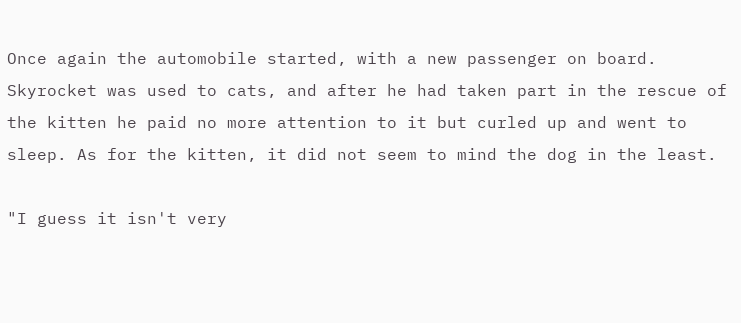Once again the automobile started, with a new passenger on board. Skyrocket was used to cats, and after he had taken part in the rescue of the kitten he paid no more attention to it but curled up and went to sleep. As for the kitten, it did not seem to mind the dog in the least.

"I guess it isn't very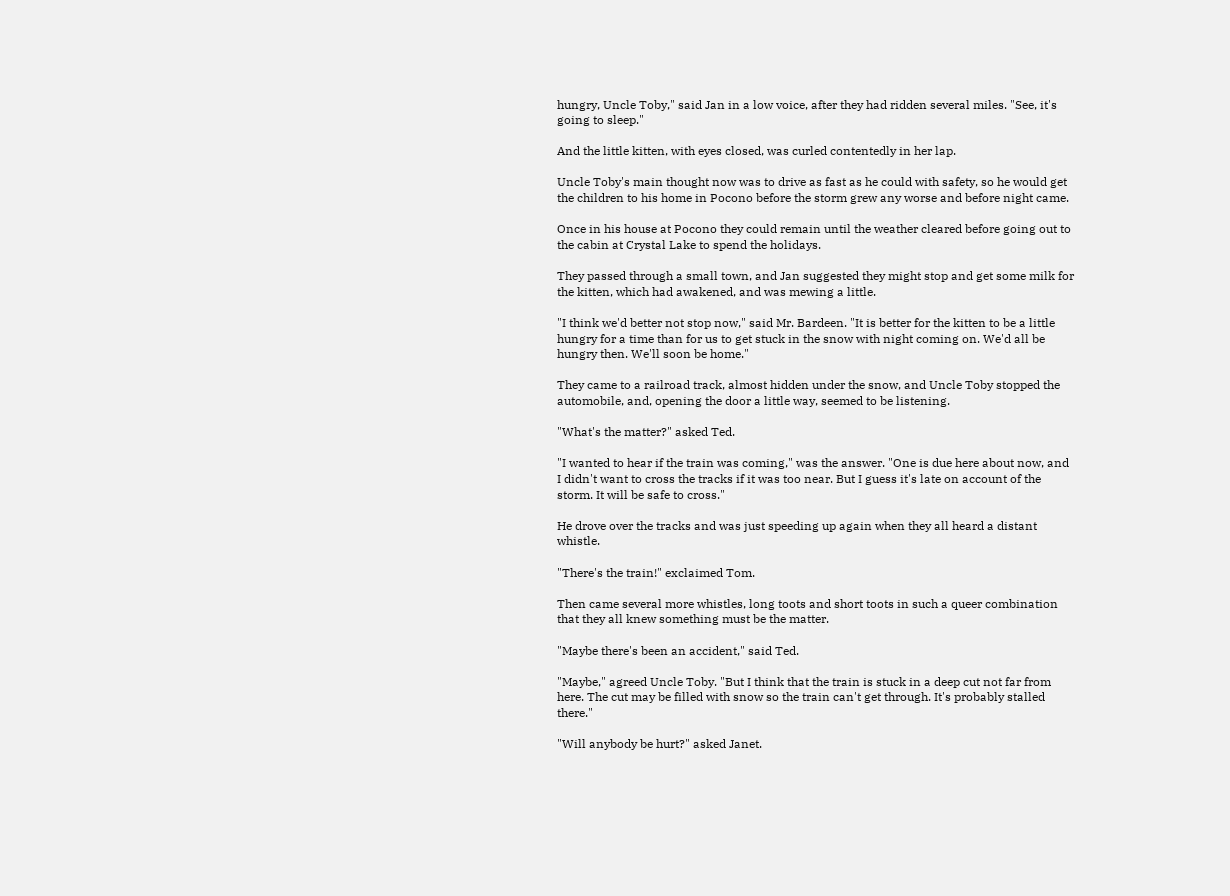hungry, Uncle Toby," said Jan in a low voice, after they had ridden several miles. "See, it's going to sleep."

And the little kitten, with eyes closed, was curled contentedly in her lap.

Uncle Toby's main thought now was to drive as fast as he could with safety, so he would get the children to his home in Pocono before the storm grew any worse and before night came.

Once in his house at Pocono they could remain until the weather cleared before going out to the cabin at Crystal Lake to spend the holidays.

They passed through a small town, and Jan suggested they might stop and get some milk for the kitten, which had awakened, and was mewing a little.

"I think we'd better not stop now," said Mr. Bardeen. "It is better for the kitten to be a little hungry for a time than for us to get stuck in the snow with night coming on. We'd all be hungry then. We'll soon be home."

They came to a railroad track, almost hidden under the snow, and Uncle Toby stopped the automobile, and, opening the door a little way, seemed to be listening.

"What's the matter?" asked Ted.

"I wanted to hear if the train was coming," was the answer. "One is due here about now, and I didn't want to cross the tracks if it was too near. But I guess it's late on account of the storm. It will be safe to cross."

He drove over the tracks and was just speeding up again when they all heard a distant whistle.

"There's the train!" exclaimed Tom.

Then came several more whistles, long toots and short toots in such a queer combination that they all knew something must be the matter.

"Maybe there's been an accident," said Ted.

"Maybe," agreed Uncle Toby. "But I think that the train is stuck in a deep cut not far from here. The cut may be filled with snow so the train can't get through. It's probably stalled there."

"Will anybody be hurt?" asked Janet.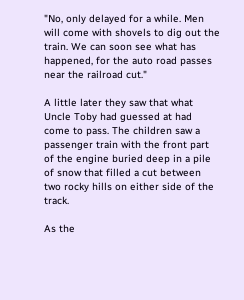"No, only delayed for a while. Men will come with shovels to dig out the train. We can soon see what has happened, for the auto road passes near the railroad cut."

A little later they saw that what Uncle Toby had guessed at had come to pass. The children saw a passenger train with the front part of the engine buried deep in a pile of snow that filled a cut between two rocky hills on either side of the track.

As the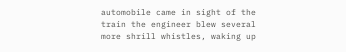automobile came in sight of the train the engineer blew several more shrill whistles, waking up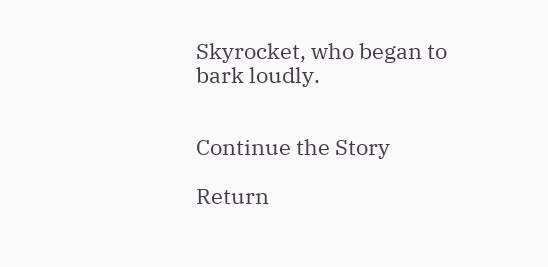Skyrocket, who began to bark loudly.


Continue the Story

Return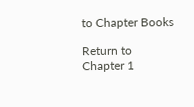to Chapter Books

Return to Chapter 1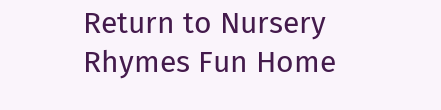Return to Nursery Rhymes Fun Home